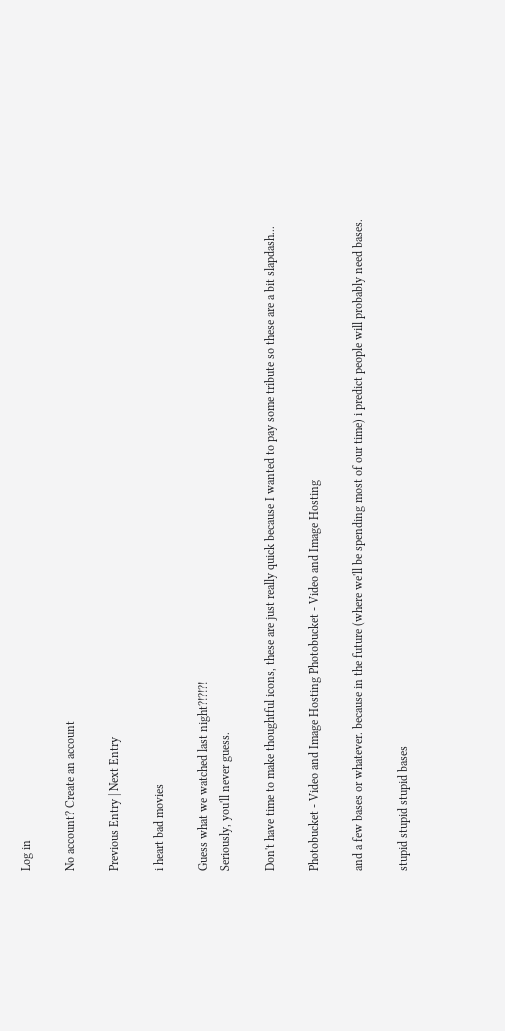Log in

No account? Create an account

Previous Entry | Next Entry

i heart bad movies

Guess what we watched last night?!?!?!
Seriously, you'll never guess.

Don't have time to make thoughtful icons, these are just really quick because I wanted to pay some tribute so these are a bit slapdash...

Photobucket - Video and Image Hosting Photobucket - Video and Image Hosting

and a few bases or whatever. because in the future (where we'll be spending most of our time) i predict people will probably need bases.

stupid stupid stupid bases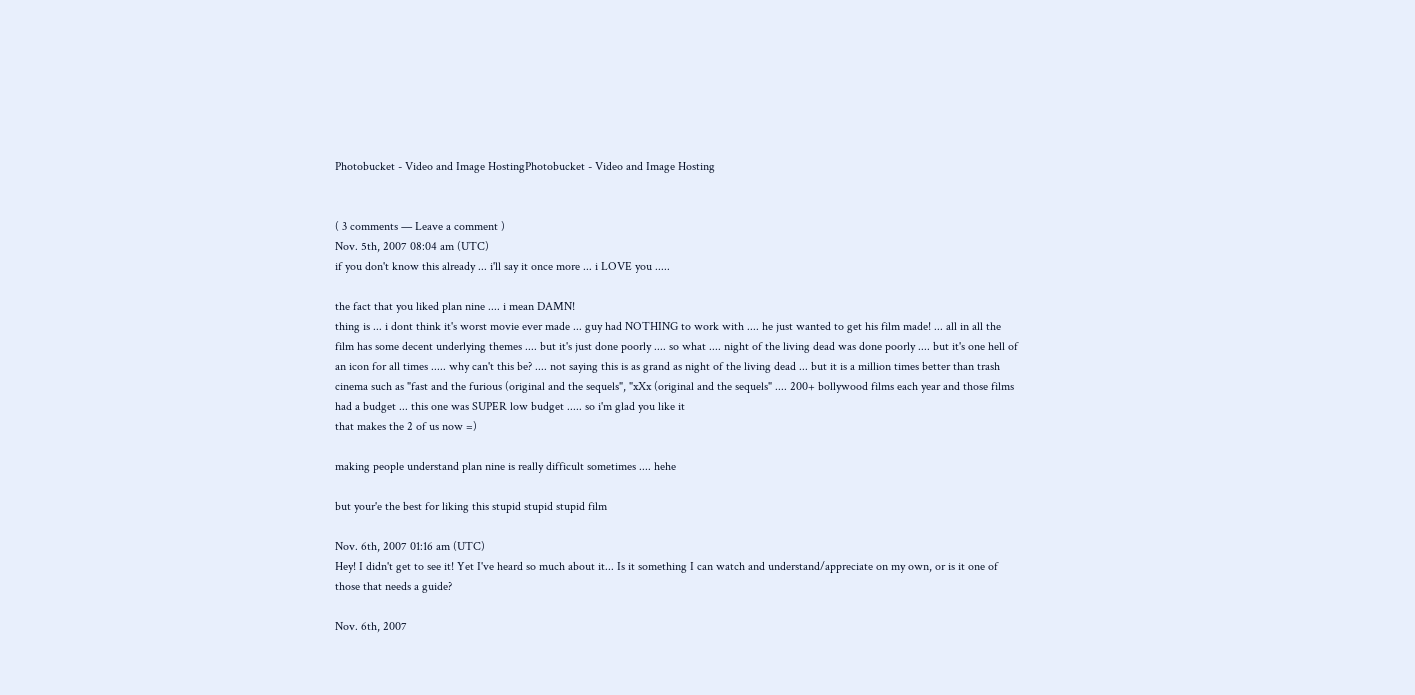Photobucket - Video and Image HostingPhotobucket - Video and Image Hosting


( 3 comments — Leave a comment )
Nov. 5th, 2007 08:04 am (UTC)
if you don't know this already ... i'll say it once more ... i LOVE you .....

the fact that you liked plan nine .... i mean DAMN!
thing is ... i dont think it's worst movie ever made ... guy had NOTHING to work with .... he just wanted to get his film made! ... all in all the film has some decent underlying themes .... but it's just done poorly .... so what .... night of the living dead was done poorly .... but it's one hell of an icon for all times ..... why can't this be? .... not saying this is as grand as night of the living dead ... but it is a million times better than trash cinema such as "fast and the furious (original and the sequels", "xXx (original and the sequels" .... 200+ bollywood films each year and those films had a budget ... this one was SUPER low budget ..... so i'm glad you like it
that makes the 2 of us now =)

making people understand plan nine is really difficult sometimes .... hehe

but your'e the best for liking this stupid stupid stupid film

Nov. 6th, 2007 01:16 am (UTC)
Hey! I didn't get to see it! Yet I've heard so much about it... Is it something I can watch and understand/appreciate on my own, or is it one of those that needs a guide?

Nov. 6th, 2007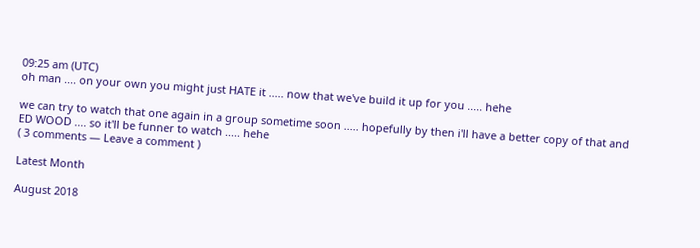09:25 am (UTC)
oh man .... on your own you might just HATE it ..... now that we've build it up for you ..... hehe

we can try to watch that one again in a group sometime soon ..... hopefully by then i'll have a better copy of that and ED WOOD .... so it'll be funner to watch ..... hehe
( 3 comments — Leave a comment )

Latest Month

August 2018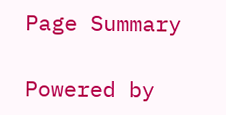Page Summary

Powered by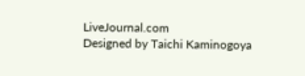LiveJournal.com
Designed by Taichi Kaminogoya